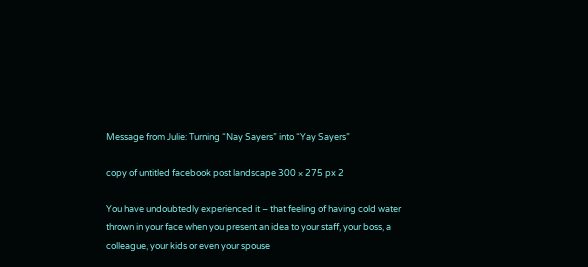Message from Julie: Turning “Nay Sayers” into “Yay Sayers”

copy of untitled facebook post landscape 300 × 275 px 2

You have undoubtedly experienced it – that feeling of having cold water thrown in your face when you present an idea to your staff, your boss, a colleague, your kids or even your spouse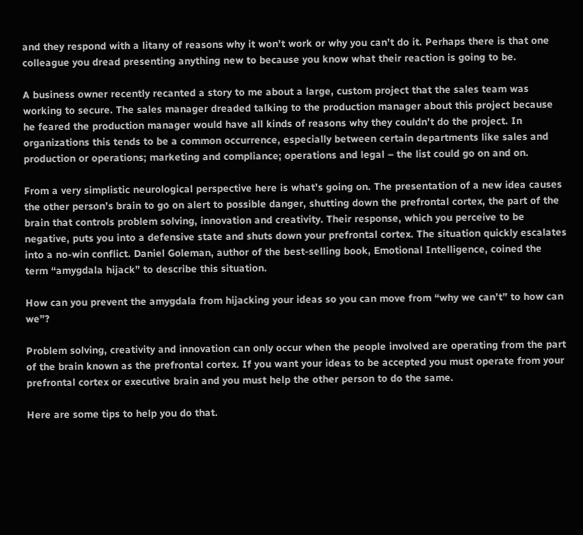and they respond with a litany of reasons why it won’t work or why you can’t do it. Perhaps there is that one colleague you dread presenting anything new to because you know what their reaction is going to be.

A business owner recently recanted a story to me about a large, custom project that the sales team was working to secure. The sales manager dreaded talking to the production manager about this project because he feared the production manager would have all kinds of reasons why they couldn’t do the project. In organizations this tends to be a common occurrence, especially between certain departments like sales and production or operations; marketing and compliance; operations and legal – the list could go on and on.

From a very simplistic neurological perspective here is what’s going on. The presentation of a new idea causes the other person’s brain to go on alert to possible danger, shutting down the prefrontal cortex, the part of the brain that controls problem solving, innovation and creativity. Their response, which you perceive to be negative, puts you into a defensive state and shuts down your prefrontal cortex. The situation quickly escalates into a no-win conflict. Daniel Goleman, author of the best-selling book, Emotional Intelligence, coined the term “amygdala hijack” to describe this situation.

How can you prevent the amygdala from hijacking your ideas so you can move from “why we can’t” to how can we”?

Problem solving, creativity and innovation can only occur when the people involved are operating from the part of the brain known as the prefrontal cortex. If you want your ideas to be accepted you must operate from your prefrontal cortex or executive brain and you must help the other person to do the same.

Here are some tips to help you do that.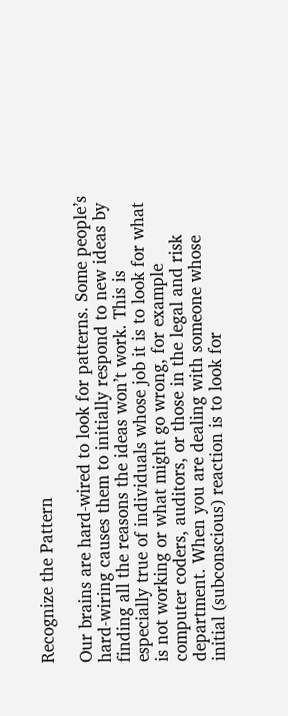Recognize the Pattern

Our brains are hard-wired to look for patterns. Some people’s hard-wiring causes them to initially respond to new ideas by finding all the reasons the ideas won’t work. This is especially true of individuals whose job it is to look for what is not working or what might go wrong, for example computer coders, auditors, or those in the legal and risk department. When you are dealing with someone whose initial (subconscious) reaction is to look for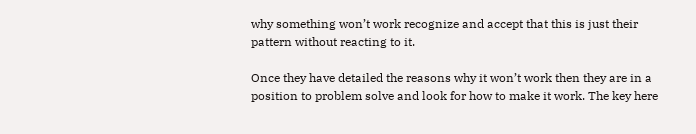why something won’t work recognize and accept that this is just their pattern without reacting to it.

Once they have detailed the reasons why it won’t work then they are in a position to problem solve and look for how to make it work. The key here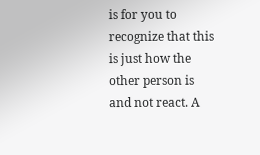is for you to recognize that this is just how the other person is and not react. A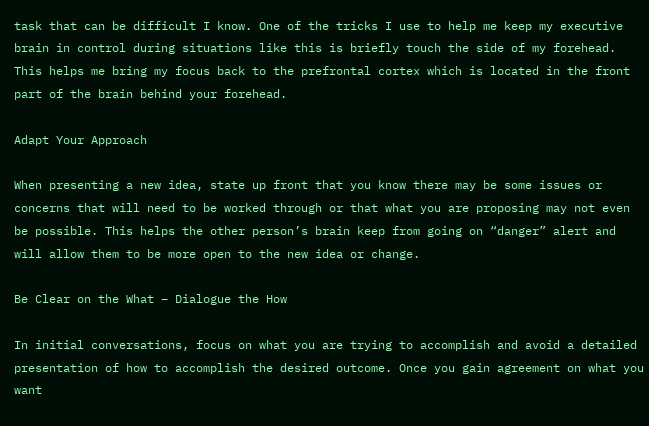task that can be difficult I know. One of the tricks I use to help me keep my executive brain in control during situations like this is briefly touch the side of my forehead. This helps me bring my focus back to the prefrontal cortex which is located in the front part of the brain behind your forehead.

Adapt Your Approach

When presenting a new idea, state up front that you know there may be some issues or concerns that will need to be worked through or that what you are proposing may not even be possible. This helps the other person’s brain keep from going on “danger” alert and will allow them to be more open to the new idea or change.

Be Clear on the What – Dialogue the How

In initial conversations, focus on what you are trying to accomplish and avoid a detailed presentation of how to accomplish the desired outcome. Once you gain agreement on what you want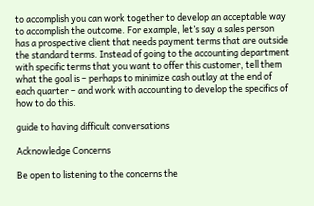to accomplish you can work together to develop an acceptable way to accomplish the outcome. For example, let’s say a sales person has a prospective client that needs payment terms that are outside the standard terms. Instead of going to the accounting department with specific terms that you want to offer this customer, tell them what the goal is – perhaps to minimize cash outlay at the end of each quarter – and work with accounting to develop the specifics of how to do this.

guide to having difficult conversations

Acknowledge Concerns

Be open to listening to the concerns the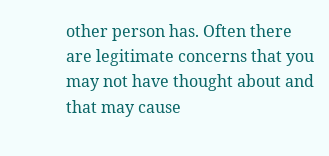other person has. Often there are legitimate concerns that you may not have thought about and that may cause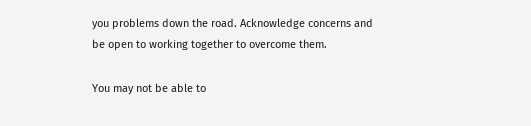you problems down the road. Acknowledge concerns and be open to working together to overcome them.

You may not be able to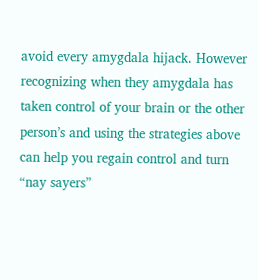avoid every amygdala hijack. However recognizing when they amygdala has taken control of your brain or the other person’s and using the strategies above can help you regain control and turn “nay sayers”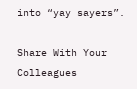into “yay sayers”.

Share With Your Colleagues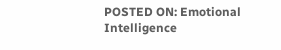POSTED ON: Emotional Intelligence